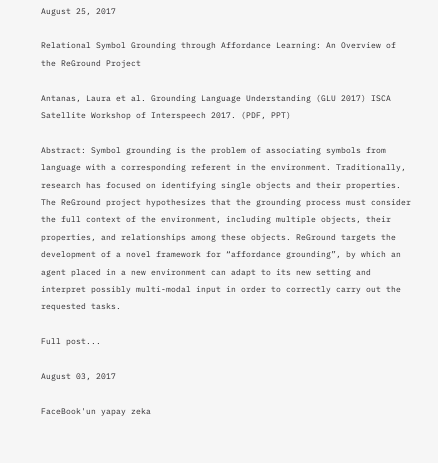August 25, 2017

Relational Symbol Grounding through Affordance Learning: An Overview of the ReGround Project

Antanas, Laura et al. Grounding Language Understanding (GLU 2017) ISCA Satellite Workshop of Interspeech 2017. (PDF, PPT)

Abstract: Symbol grounding is the problem of associating symbols from language with a corresponding referent in the environment. Traditionally, research has focused on identifying single objects and their properties. The ReGround project hypothesizes that the grounding process must consider the full context of the environment, including multiple objects, their properties, and relationships among these objects. ReGround targets the development of a novel framework for “affordance grounding”, by which an agent placed in a new environment can adapt to its new setting and interpret possibly multi-modal input in order to correctly carry out the requested tasks.

Full post...

August 03, 2017

FaceBook'un yapay zeka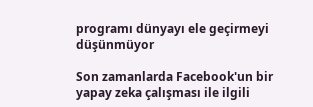programı dünyayı ele geçirmeyi düşünmüyor

Son zamanlarda Facebook'un bir yapay zeka çalışması ile ilgili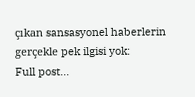çıkan sansasyonel haberlerin gerçekle pek ilgisi yok:
Full post...